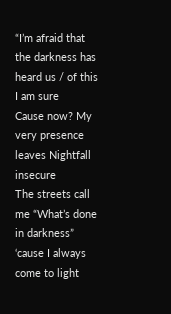“I’m afraid that the darkness has heard us / of this I am sure
Cause now? My very presence leaves Nightfall insecure
The streets call me “What’s done in darkness”
‘cause I always come to light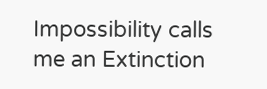Impossibility calls me an Extinction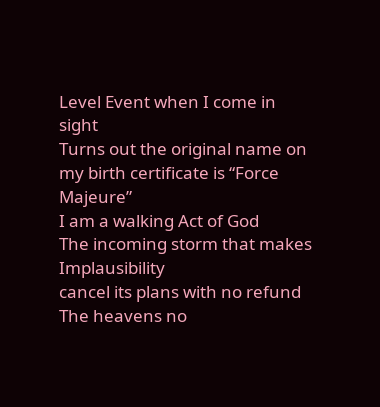Level Event when I come in sight
Turns out the original name on my birth certificate is “Force Majeure”
I am a walking Act of God
The incoming storm that makes Implausibility
cancel its plans with no refund
The heavens no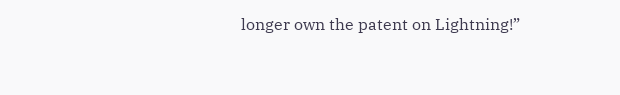longer own the patent on Lightning!”